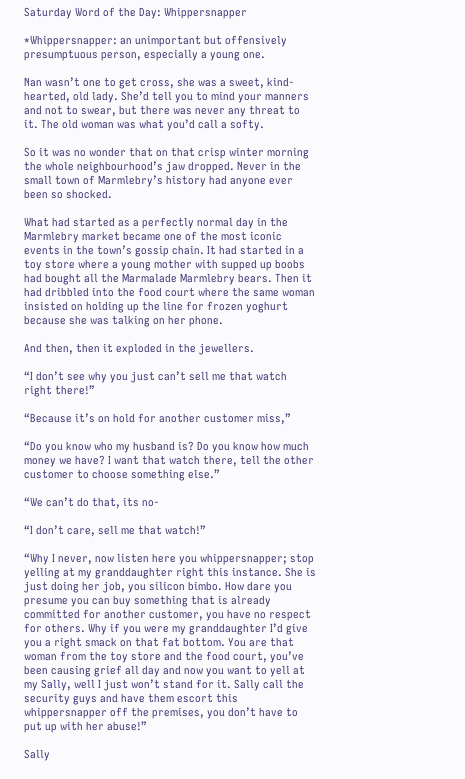Saturday Word of the Day: Whippersnapper

*Whippersnapper: an unimportant but offensively presumptuous person, especially a young one.

Nan wasn’t one to get cross, she was a sweet, kind-hearted, old lady. She’d tell you to mind your manners and not to swear, but there was never any threat to it. The old woman was what you’d call a softy.

So it was no wonder that on that crisp winter morning the whole neighbourhood’s jaw dropped. Never in the small town of Marmlebry’s history had anyone ever been so shocked.

What had started as a perfectly normal day in the Marmlebry market became one of the most iconic events in the town’s gossip chain. It had started in a toy store where a young mother with supped up boobs had bought all the Marmalade Marmlebry bears. Then it had dribbled into the food court where the same woman insisted on holding up the line for frozen yoghurt because she was talking on her phone.

And then, then it exploded in the jewellers.

“I don’t see why you just can’t sell me that watch right there!”

“Because it’s on hold for another customer miss,”

“Do you know who my husband is? Do you know how much money we have? I want that watch there, tell the other customer to choose something else.”

“We can’t do that, its no-

“I don’t care, sell me that watch!”

“Why I never, now listen here you whippersnapper; stop yelling at my granddaughter right this instance. She is just doing her job, you silicon bimbo. How dare you presume you can buy something that is already committed for another customer, you have no respect for others. Why if you were my granddaughter I’d give you a right smack on that fat bottom. You are that woman from the toy store and the food court, you’ve been causing grief all day and now you want to yell at my Sally, well I just won’t stand for it. Sally call the security guys and have them escort this whippersnapper off the premises, you don’t have to put up with her abuse!”

Sally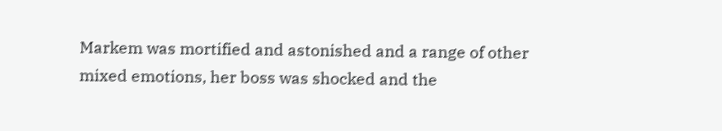Markem was mortified and astonished and a range of other mixed emotions, her boss was shocked and the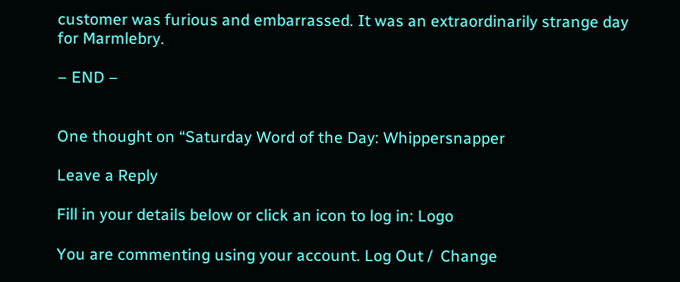customer was furious and embarrassed. It was an extraordinarily strange day for Marmlebry.

– END –


One thought on “Saturday Word of the Day: Whippersnapper

Leave a Reply

Fill in your details below or click an icon to log in: Logo

You are commenting using your account. Log Out /  Change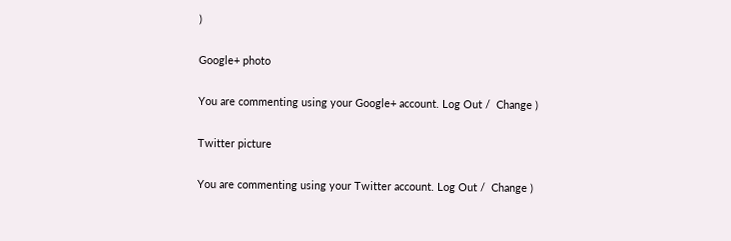)

Google+ photo

You are commenting using your Google+ account. Log Out /  Change )

Twitter picture

You are commenting using your Twitter account. Log Out /  Change )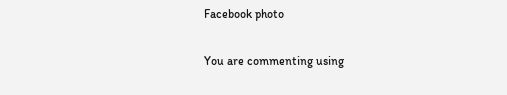Facebook photo

You are commenting using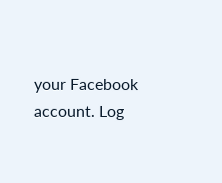your Facebook account. Log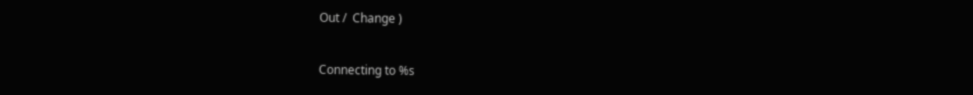Out /  Change )


Connecting to %s